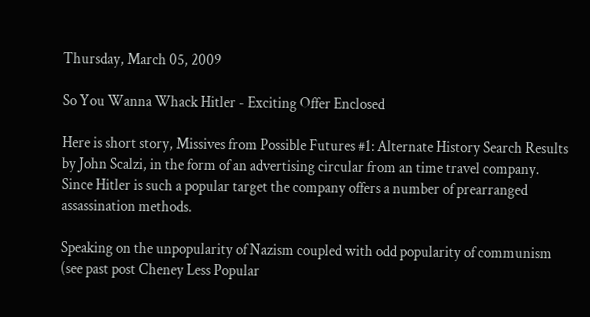Thursday, March 05, 2009

So You Wanna Whack Hitler - Exciting Offer Enclosed

Here is short story, Missives from Possible Futures #1: Alternate History Search Results by John Scalzi, in the form of an advertising circular from an time travel company. Since Hitler is such a popular target the company offers a number of prearranged assassination methods.

Speaking on the unpopularity of Nazism coupled with odd popularity of communism (see past post Cheney Less Popular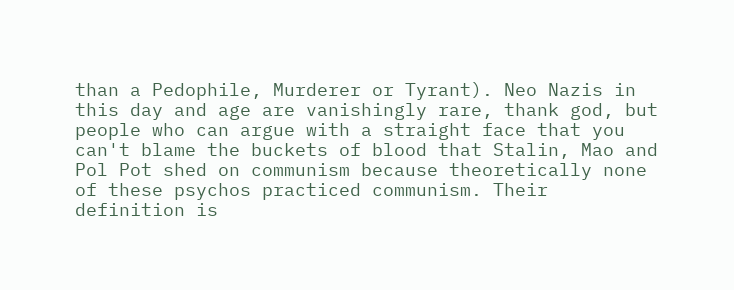than a Pedophile, Murderer or Tyrant). Neo Nazis in this day and age are vanishingly rare, thank god, but people who can argue with a straight face that you can't blame the buckets of blood that Stalin, Mao and Pol Pot shed on communism because theoretically none of these psychos practiced communism. Their definition is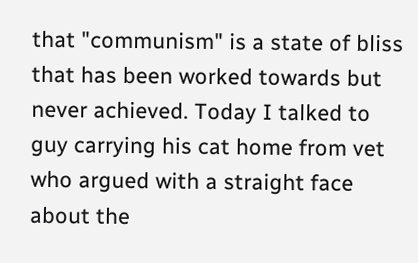that "communism" is a state of bliss that has been worked towards but never achieved. Today I talked to guy carrying his cat home from vet who argued with a straight face about the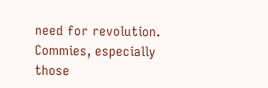need for revolution. Commies, especially those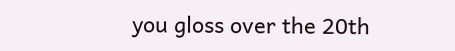you gloss over the 20th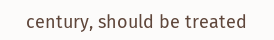century, should be treated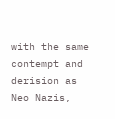with the same contempt and derision as Neo Nazis,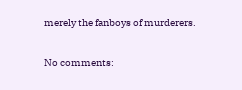merely the fanboys of murderers.

No comments: